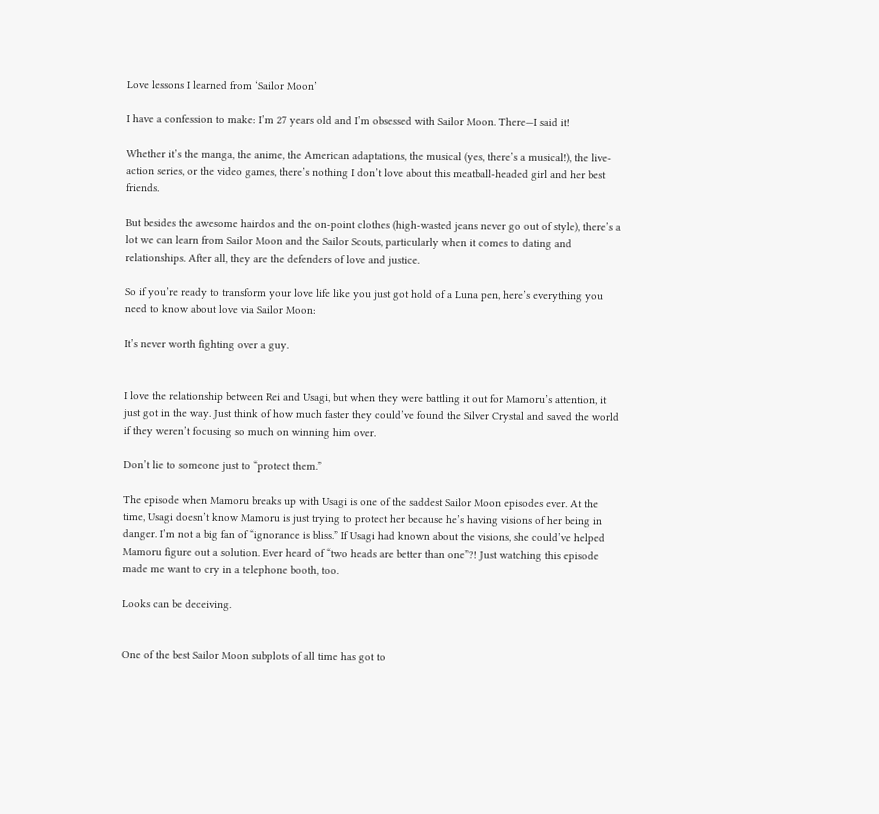Love lessons I learned from ‘Sailor Moon’

I have a confession to make: I’m 27 years old and I’m obsessed with Sailor Moon. There—I said it!

Whether it’s the manga, the anime, the American adaptations, the musical (yes, there’s a musical!), the live-action series, or the video games, there’s nothing I don’t love about this meatball-headed girl and her best friends.

But besides the awesome hairdos and the on-point clothes (high-wasted jeans never go out of style), there’s a lot we can learn from Sailor Moon and the Sailor Scouts, particularly when it comes to dating and relationships. After all, they are the defenders of love and justice.

So if you’re ready to transform your love life like you just got hold of a Luna pen, here’s everything you need to know about love via Sailor Moon:

It’s never worth fighting over a guy.


I love the relationship between Rei and Usagi, but when they were battling it out for Mamoru’s attention, it just got in the way. Just think of how much faster they could’ve found the Silver Crystal and saved the world if they weren’t focusing so much on winning him over.

Don’t lie to someone just to “protect them.”

The episode when Mamoru breaks up with Usagi is one of the saddest Sailor Moon episodes ever. At the time, Usagi doesn’t know Mamoru is just trying to protect her because he’s having visions of her being in danger. I’m not a big fan of “ignorance is bliss.” If Usagi had known about the visions, she could’ve helped Mamoru figure out a solution. Ever heard of “two heads are better than one”?! Just watching this episode made me want to cry in a telephone booth, too.

Looks can be deceiving.


One of the best Sailor Moon subplots of all time has got to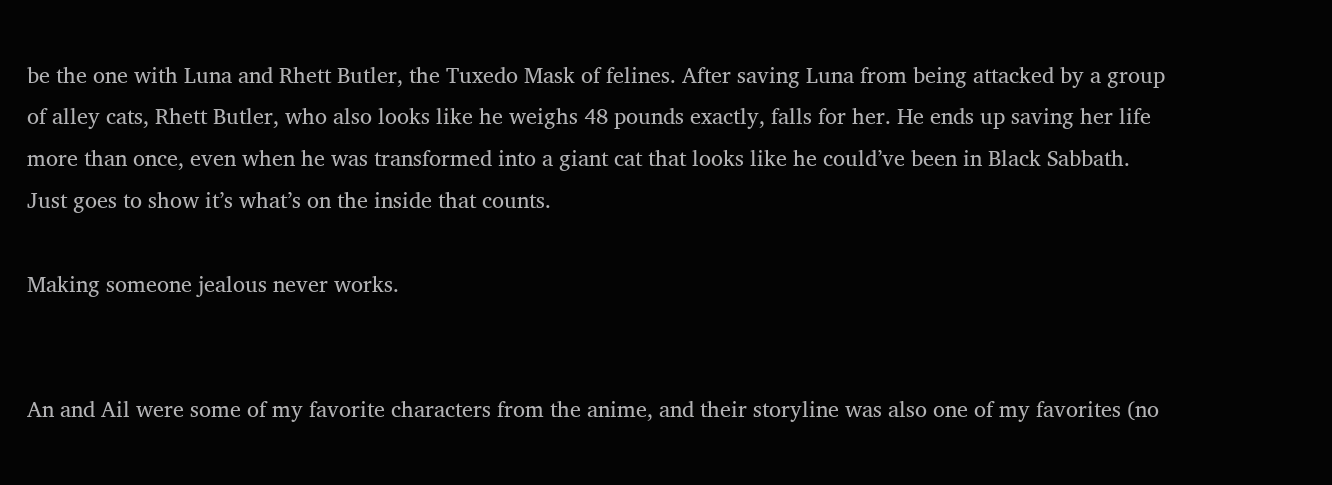be the one with Luna and Rhett Butler, the Tuxedo Mask of felines. After saving Luna from being attacked by a group of alley cats, Rhett Butler, who also looks like he weighs 48 pounds exactly, falls for her. He ends up saving her life more than once, even when he was transformed into a giant cat that looks like he could’ve been in Black Sabbath. Just goes to show it’s what’s on the inside that counts.

Making someone jealous never works.


An and Ail were some of my favorite characters from the anime, and their storyline was also one of my favorites (no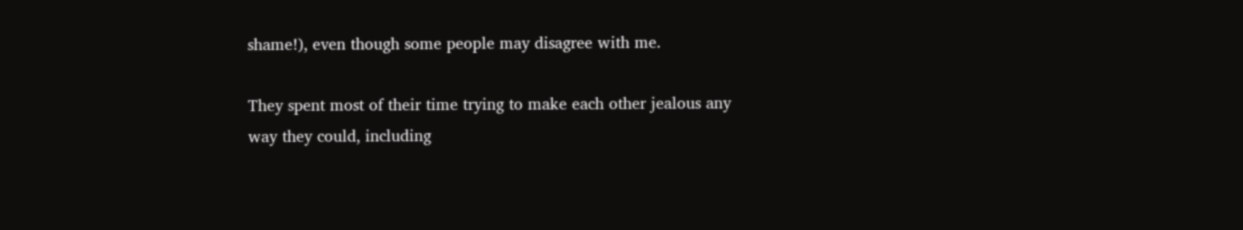shame!), even though some people may disagree with me.

They spent most of their time trying to make each other jealous any way they could, including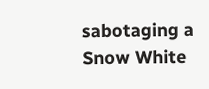sabotaging a Snow White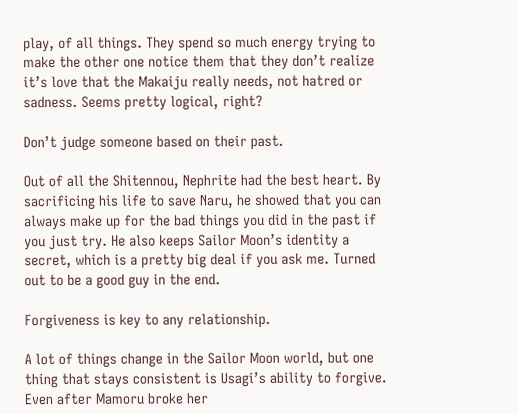play, of all things. They spend so much energy trying to make the other one notice them that they don’t realize it’s love that the Makaiju really needs, not hatred or sadness. Seems pretty logical, right?

Don’t judge someone based on their past.

Out of all the Shitennou, Nephrite had the best heart. By sacrificing his life to save Naru, he showed that you can always make up for the bad things you did in the past if you just try. He also keeps Sailor Moon’s identity a secret, which is a pretty big deal if you ask me. Turned out to be a good guy in the end.

Forgiveness is key to any relationship.

A lot of things change in the Sailor Moon world, but one thing that stays consistent is Usagi’s ability to forgive. Even after Mamoru broke her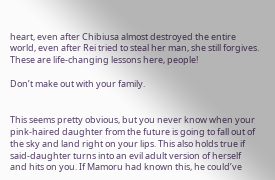heart, even after Chibiusa almost destroyed the entire world, even after Rei tried to steal her man, she still forgives. These are life-changing lessons here, people!

Don’t make out with your family.


This seems pretty obvious, but you never know when your pink-haired daughter from the future is going to fall out of the sky and land right on your lips. This also holds true if said-daughter turns into an evil adult version of herself and hits on you. If Mamoru had known this, he could’ve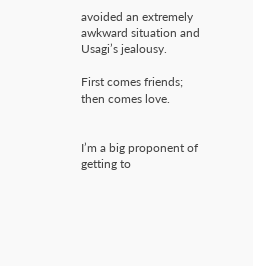avoided an extremely awkward situation and Usagi’s jealousy.

First comes friends; then comes love.


I’m a big proponent of getting to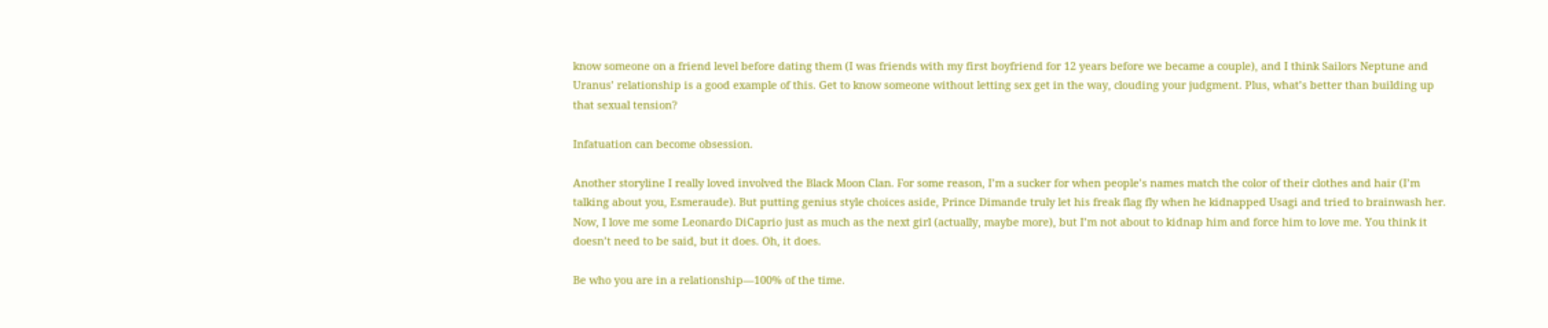know someone on a friend level before dating them (I was friends with my first boyfriend for 12 years before we became a couple), and I think Sailors Neptune and Uranus’ relationship is a good example of this. Get to know someone without letting sex get in the way, clouding your judgment. Plus, what’s better than building up that sexual tension?

Infatuation can become obsession.

Another storyline I really loved involved the Black Moon Clan. For some reason, I’m a sucker for when people’s names match the color of their clothes and hair (I’m talking about you, Esmeraude). But putting genius style choices aside, Prince Dimande truly let his freak flag fly when he kidnapped Usagi and tried to brainwash her. Now, I love me some Leonardo DiCaprio just as much as the next girl (actually, maybe more), but I’m not about to kidnap him and force him to love me. You think it doesn’t need to be said, but it does. Oh, it does.

Be who you are in a relationship—100% of the time.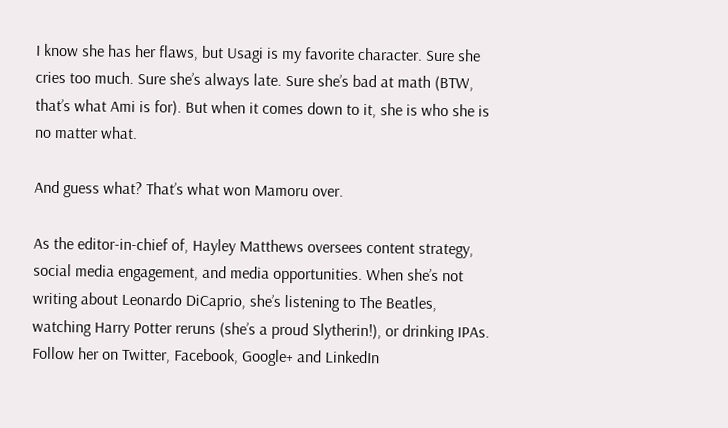I know she has her flaws, but Usagi is my favorite character. Sure she cries too much. Sure she’s always late. Sure she’s bad at math (BTW, that’s what Ami is for). But when it comes down to it, she is who she is no matter what.

And guess what? That’s what won Mamoru over.

As the editor-in-chief of, Hayley Matthews oversees content strategy, social media engagement, and media opportunities. When she’s not writing about Leonardo DiCaprio, she’s listening to The Beatles, watching Harry Potter reruns (she’s a proud Slytherin!), or drinking IPAs. Follow her on Twitter, Facebook, Google+ and LinkedIn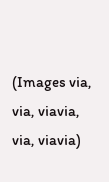(Images via, via, viavia, via, viavia)